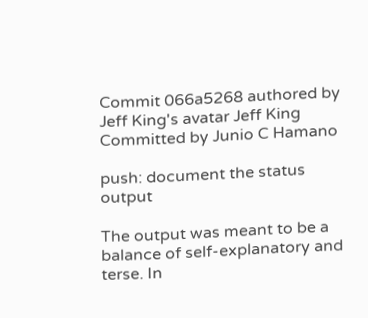Commit 066a5268 authored by Jeff King's avatar Jeff King Committed by Junio C Hamano

push: document the status output

The output was meant to be a balance of self-explanatory and
terse. In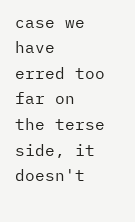case we have erred too far on the terse side, it
doesn't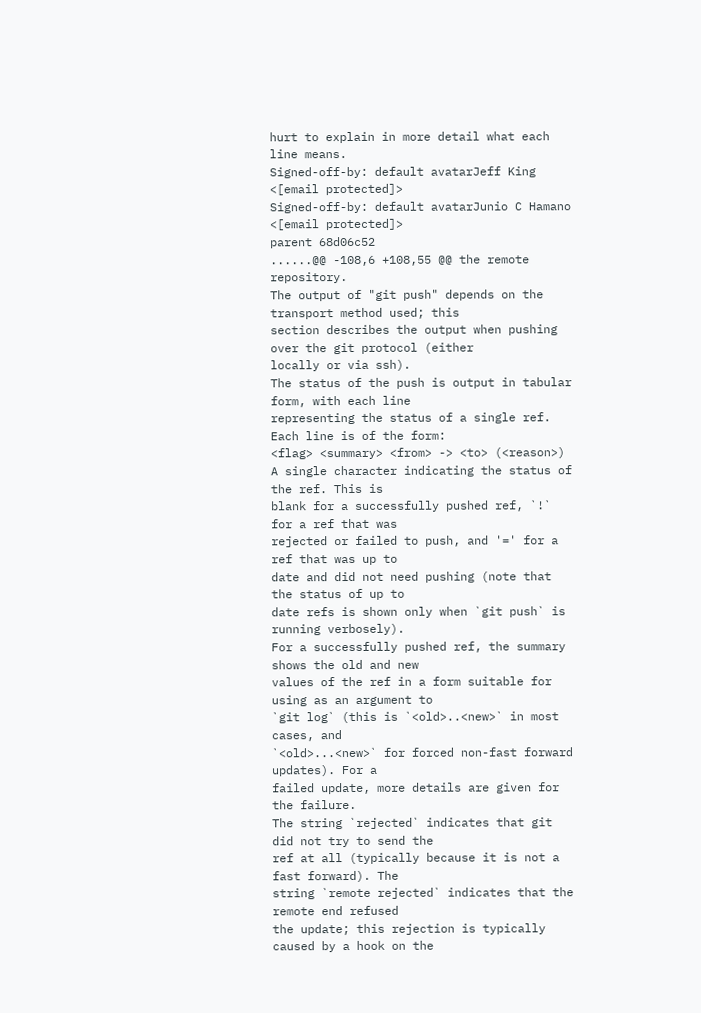hurt to explain in more detail what each line means.
Signed-off-by: default avatarJeff King <[email protected]>
Signed-off-by: default avatarJunio C Hamano <[email protected]>
parent 68d06c52
......@@ -108,6 +108,55 @@ the remote repository.
The output of "git push" depends on the transport method used; this
section describes the output when pushing over the git protocol (either
locally or via ssh).
The status of the push is output in tabular form, with each line
representing the status of a single ref. Each line is of the form:
<flag> <summary> <from> -> <to> (<reason>)
A single character indicating the status of the ref. This is
blank for a successfully pushed ref, `!` for a ref that was
rejected or failed to push, and '=' for a ref that was up to
date and did not need pushing (note that the status of up to
date refs is shown only when `git push` is running verbosely).
For a successfully pushed ref, the summary shows the old and new
values of the ref in a form suitable for using as an argument to
`git log` (this is `<old>..<new>` in most cases, and
`<old>...<new>` for forced non-fast forward updates). For a
failed update, more details are given for the failure.
The string `rejected` indicates that git did not try to send the
ref at all (typically because it is not a fast forward). The
string `remote rejected` indicates that the remote end refused
the update; this rejection is typically caused by a hook on the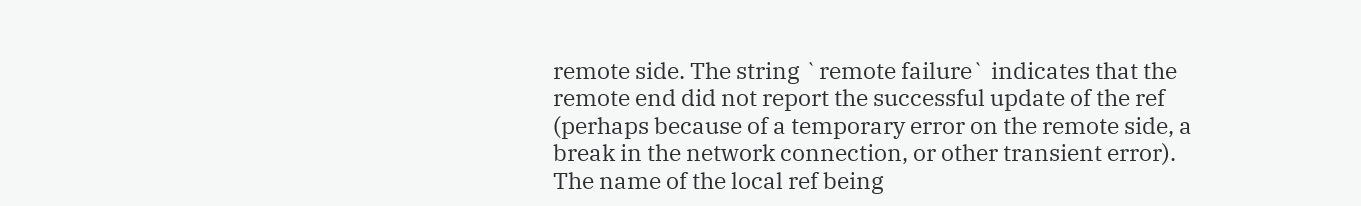remote side. The string `remote failure` indicates that the
remote end did not report the successful update of the ref
(perhaps because of a temporary error on the remote side, a
break in the network connection, or other transient error).
The name of the local ref being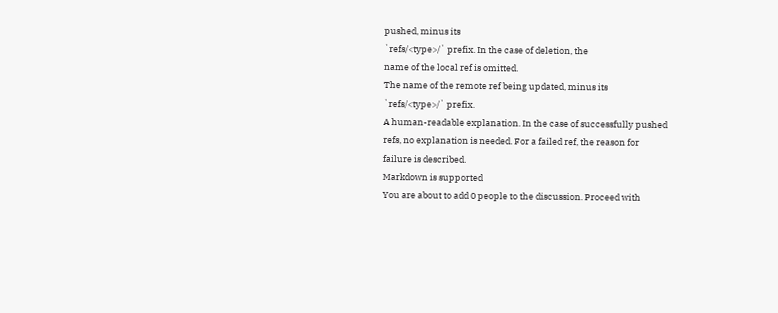pushed, minus its
`refs/<type>/` prefix. In the case of deletion, the
name of the local ref is omitted.
The name of the remote ref being updated, minus its
`refs/<type>/` prefix.
A human-readable explanation. In the case of successfully pushed
refs, no explanation is needed. For a failed ref, the reason for
failure is described.
Markdown is supported
You are about to add 0 people to the discussion. Proceed with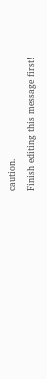caution.
Finish editing this message first!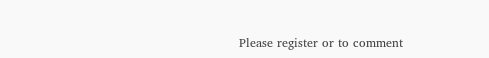Please register or to comment